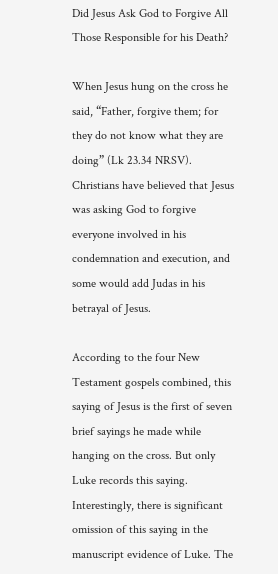Did Jesus Ask God to Forgive All Those Responsible for his Death?

When Jesus hung on the cross he said, “Father, forgive them; for they do not know what they are doing” (Lk 23.34 NRSV). Christians have believed that Jesus was asking God to forgive everyone involved in his condemnation and execution, and some would add Judas in his betrayal of Jesus.

According to the four New Testament gospels combined, this saying of Jesus is the first of seven brief sayings he made while hanging on the cross. But only Luke records this saying. Interestingly, there is significant omission of this saying in the manuscript evidence of Luke. The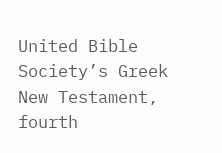United Bible Society’s Greek New Testament, fourth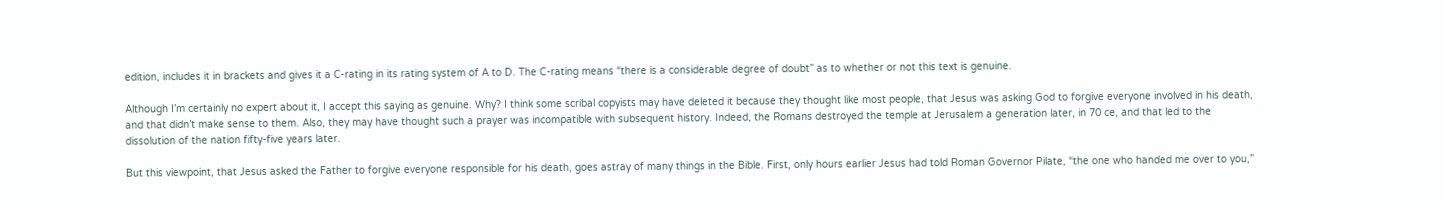edition, includes it in brackets and gives it a C-rating in its rating system of A to D. The C-rating means “there is a considerable degree of doubt” as to whether or not this text is genuine.

Although I’m certainly no expert about it, I accept this saying as genuine. Why? I think some scribal copyists may have deleted it because they thought like most people, that Jesus was asking God to forgive everyone involved in his death, and that didn’t make sense to them. Also, they may have thought such a prayer was incompatible with subsequent history. Indeed, the Romans destroyed the temple at Jerusalem a generation later, in 70 ce, and that led to the dissolution of the nation fifty-five years later.

But this viewpoint, that Jesus asked the Father to forgive everyone responsible for his death, goes astray of many things in the Bible. First, only hours earlier Jesus had told Roman Governor Pilate, “the one who handed me over to you,”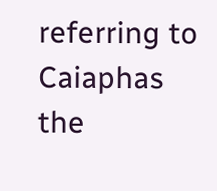referring to Caiaphas the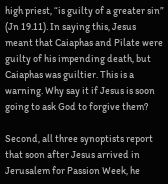high priest, “is guilty of a greater sin” (Jn 19.11). In saying this, Jesus meant that Caiaphas and Pilate were guilty of his impending death, but Caiaphas was guiltier. This is a warning. Why say it if Jesus is soon going to ask God to forgive them?

Second, all three synoptists report that soon after Jesus arrived in Jerusalem for Passion Week, he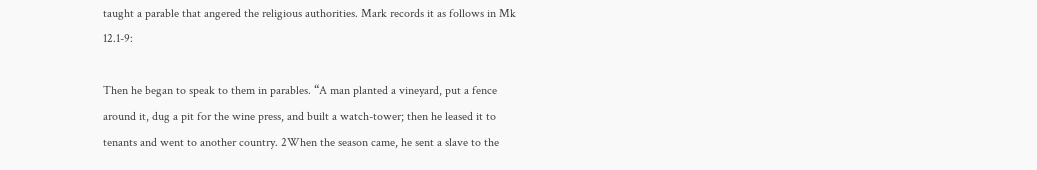taught a parable that angered the religious authorities. Mark records it as follows in Mk 12.1-9:

Then he began to speak to them in parables. “A man planted a vineyard, put a fence around it, dug a pit for the wine press, and built a watch-tower; then he leased it to tenants and went to another country. 2When the season came, he sent a slave to the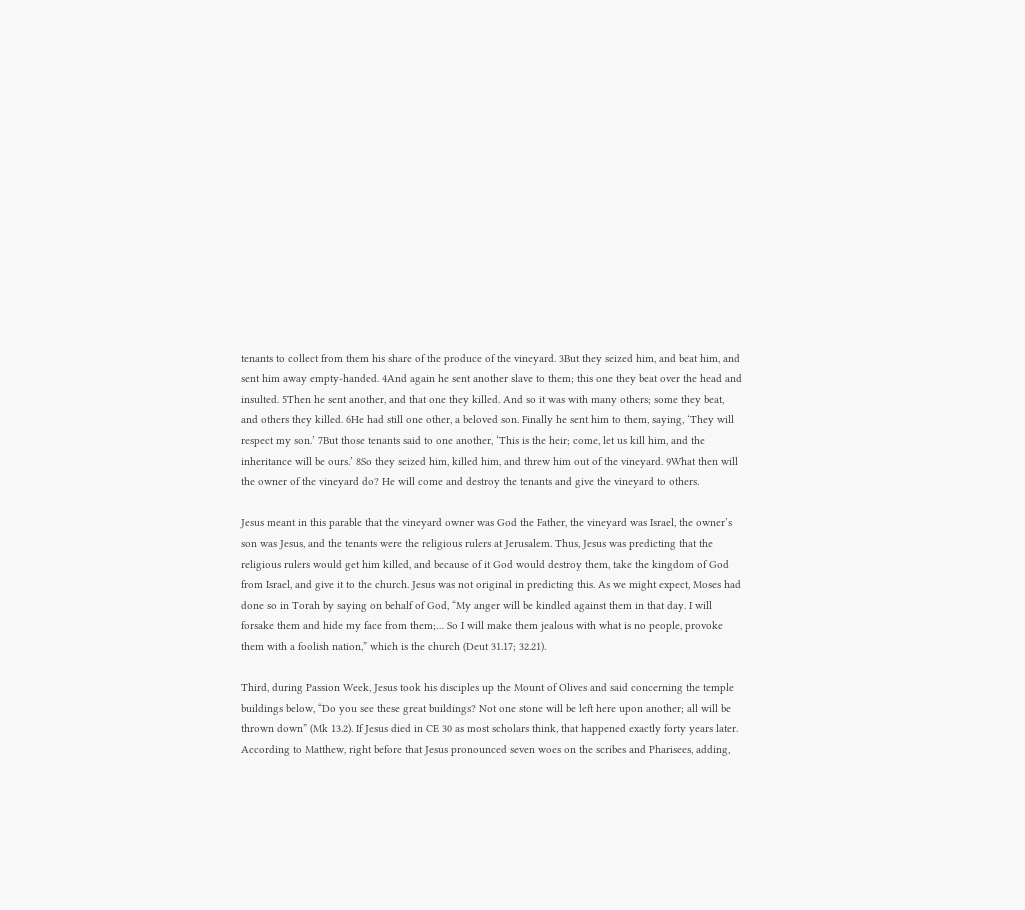tenants to collect from them his share of the produce of the vineyard. 3But they seized him, and beat him, and sent him away empty-handed. 4And again he sent another slave to them; this one they beat over the head and insulted. 5Then he sent another, and that one they killed. And so it was with many others; some they beat, and others they killed. 6He had still one other, a beloved son. Finally he sent him to them, saying, ‘They will respect my son.’ 7But those tenants said to one another, ‘This is the heir; come, let us kill him, and the inheritance will be ours.’ 8So they seized him, killed him, and threw him out of the vineyard. 9What then will the owner of the vineyard do? He will come and destroy the tenants and give the vineyard to others.

Jesus meant in this parable that the vineyard owner was God the Father, the vineyard was Israel, the owner’s son was Jesus, and the tenants were the religious rulers at Jerusalem. Thus, Jesus was predicting that the religious rulers would get him killed, and because of it God would destroy them, take the kingdom of God from Israel, and give it to the church. Jesus was not original in predicting this. As we might expect, Moses had done so in Torah by saying on behalf of God, “My anger will be kindled against them in that day. I will forsake them and hide my face from them;… So I will make them jealous with what is no people, provoke them with a foolish nation,” which is the church (Deut 31.17; 32.21).

Third, during Passion Week, Jesus took his disciples up the Mount of Olives and said concerning the temple buildings below, “Do you see these great buildings? Not one stone will be left here upon another; all will be thrown down” (Mk 13.2). If Jesus died in CE 30 as most scholars think, that happened exactly forty years later. According to Matthew, right before that Jesus pronounced seven woes on the scribes and Pharisees, adding,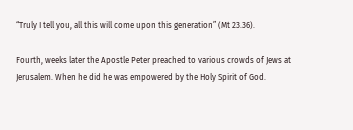“Truly I tell you, all this will come upon this generation” (Mt 23.36).

Fourth, weeks later the Apostle Peter preached to various crowds of Jews at Jerusalem. When he did he was empowered by the Holy Spirit of God.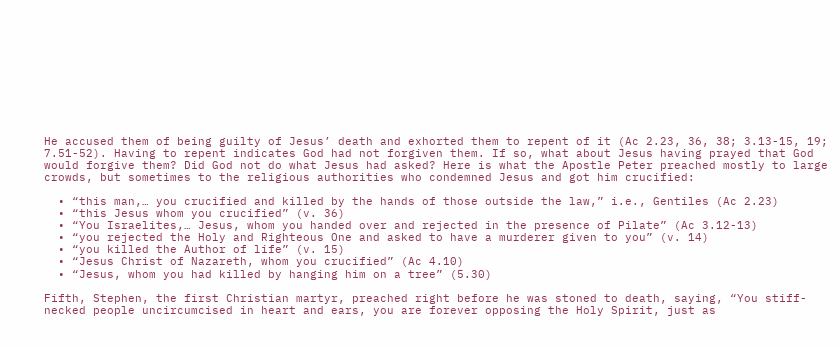He accused them of being guilty of Jesus’ death and exhorted them to repent of it (Ac 2.23, 36, 38; 3.13-15, 19; 7.51-52). Having to repent indicates God had not forgiven them. If so, what about Jesus having prayed that God would forgive them? Did God not do what Jesus had asked? Here is what the Apostle Peter preached mostly to large crowds, but sometimes to the religious authorities who condemned Jesus and got him crucified:

  • “this man,… you crucified and killed by the hands of those outside the law,” i.e., Gentiles (Ac 2.23)
  • “this Jesus whom you crucified” (v. 36)
  • “You Israelites,… Jesus, whom you handed over and rejected in the presence of Pilate” (Ac 3.12-13)
  • “you rejected the Holy and Righteous One and asked to have a murderer given to you” (v. 14)
  • “you killed the Author of life” (v. 15)
  • “Jesus Christ of Nazareth, whom you crucified” (Ac 4.10)
  • “Jesus, whom you had killed by hanging him on a tree” (5.30)

Fifth, Stephen, the first Christian martyr, preached right before he was stoned to death, saying, “You stiff-necked people uncircumcised in heart and ears, you are forever opposing the Holy Spirit, just as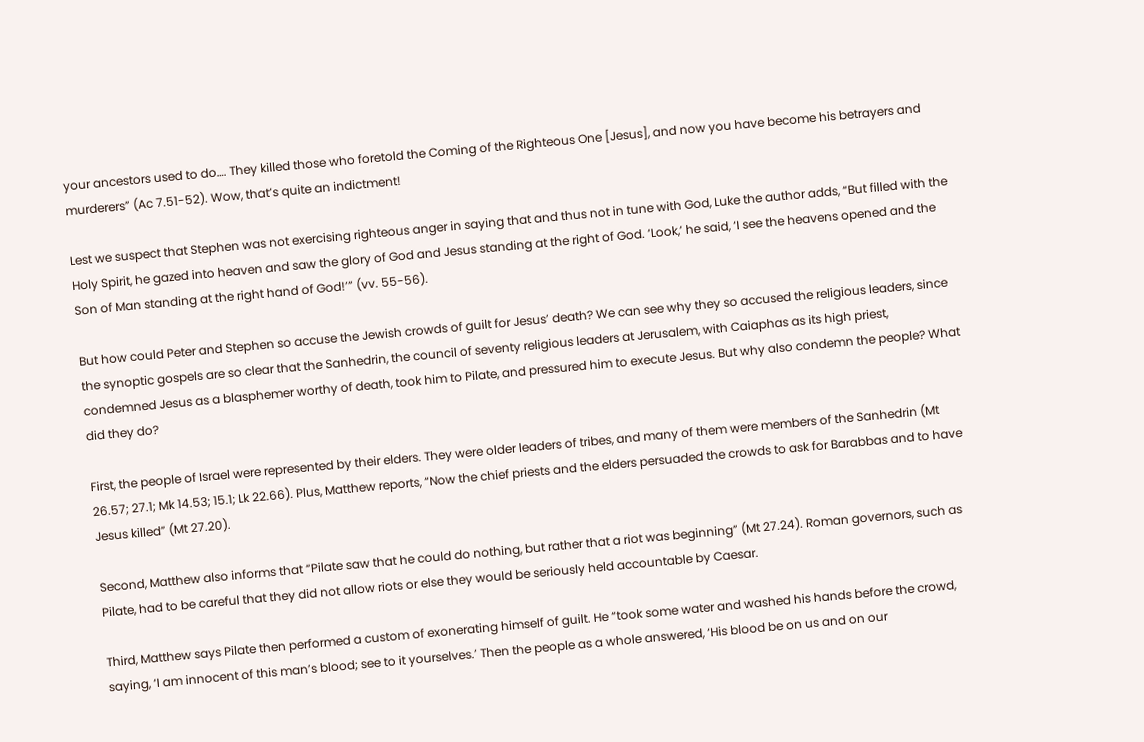your ancestors used to do…. They killed those who foretold the Coming of the Righteous One [Jesus], and now you have become his betrayers and murderers” (Ac 7.51-52). Wow, that’s quite an indictment!

Lest we suspect that Stephen was not exercising righteous anger in saying that and thus not in tune with God, Luke the author adds, “But filled with the Holy Spirit, he gazed into heaven and saw the glory of God and Jesus standing at the right of God. ‘Look,’ he said, ‘I see the heavens opened and the Son of Man standing at the right hand of God!’” (vv. 55-56).

But how could Peter and Stephen so accuse the Jewish crowds of guilt for Jesus’ death? We can see why they so accused the religious leaders, since the synoptic gospels are so clear that the Sanhedrin, the council of seventy religious leaders at Jerusalem, with Caiaphas as its high priest, condemned Jesus as a blasphemer worthy of death, took him to Pilate, and pressured him to execute Jesus. But why also condemn the people? What did they do?

First, the people of Israel were represented by their elders. They were older leaders of tribes, and many of them were members of the Sanhedrin (Mt 26.57; 27.1; Mk 14.53; 15.1; Lk 22.66). Plus, Matthew reports, “Now the chief priests and the elders persuaded the crowds to ask for Barabbas and to have Jesus killed” (Mt 27.20).

Second, Matthew also informs that “Pilate saw that he could do nothing, but rather that a riot was beginning” (Mt 27.24). Roman governors, such as Pilate, had to be careful that they did not allow riots or else they would be seriously held accountable by Caesar.

Third, Matthew says Pilate then performed a custom of exonerating himself of guilt. He “took some water and washed his hands before the crowd, saying, ‘I am innocent of this man’s blood; see to it yourselves.’ Then the people as a whole answered, ‘His blood be on us and on our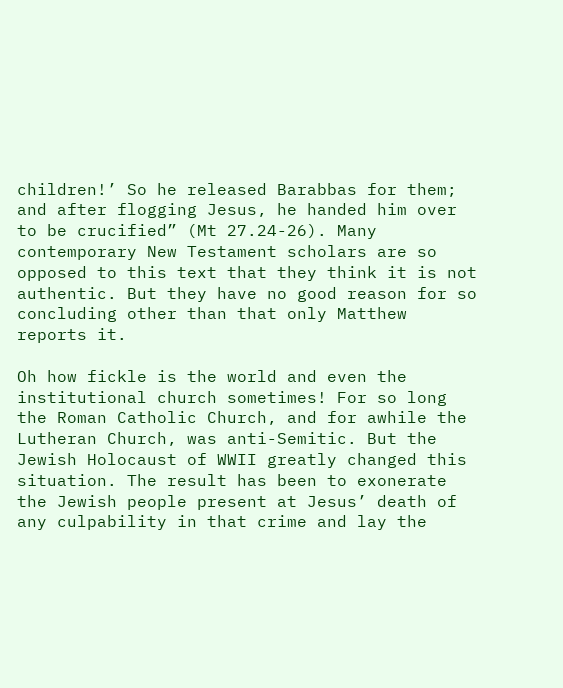children!’ So he released Barabbas for them; and after flogging Jesus, he handed him over to be crucified” (Mt 27.24-26). Many contemporary New Testament scholars are so opposed to this text that they think it is not authentic. But they have no good reason for so concluding other than that only Matthew reports it.

Oh how fickle is the world and even the institutional church sometimes! For so long the Roman Catholic Church, and for awhile the Lutheran Church, was anti-Semitic. But the Jewish Holocaust of WWII greatly changed this situation. The result has been to exonerate the Jewish people present at Jesus’ death of any culpability in that crime and lay the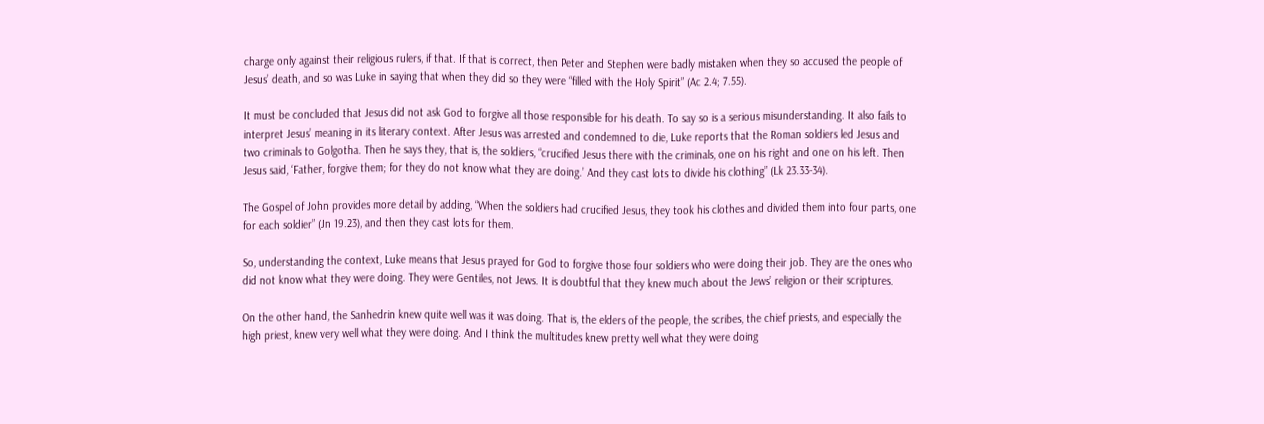charge only against their religious rulers, if that. If that is correct, then Peter and Stephen were badly mistaken when they so accused the people of Jesus’ death, and so was Luke in saying that when they did so they were “filled with the Holy Spirit” (Ac 2.4; 7.55).

It must be concluded that Jesus did not ask God to forgive all those responsible for his death. To say so is a serious misunderstanding. It also fails to interpret Jesus’ meaning in its literary context. After Jesus was arrested and condemned to die, Luke reports that the Roman soldiers led Jesus and two criminals to Golgotha. Then he says they, that is, the soldiers, “crucified Jesus there with the criminals, one on his right and one on his left. Then Jesus said, ‘Father, forgive them; for they do not know what they are doing.’ And they cast lots to divide his clothing” (Lk 23.33-34).

The Gospel of John provides more detail by adding, “When the soldiers had crucified Jesus, they took his clothes and divided them into four parts, one for each soldier” (Jn 19.23), and then they cast lots for them.

So, understanding the context, Luke means that Jesus prayed for God to forgive those four soldiers who were doing their job. They are the ones who did not know what they were doing. They were Gentiles, not Jews. It is doubtful that they knew much about the Jews’ religion or their scriptures.

On the other hand, the Sanhedrin knew quite well was it was doing. That is, the elders of the people, the scribes, the chief priests, and especially the high priest, knew very well what they were doing. And I think the multitudes knew pretty well what they were doing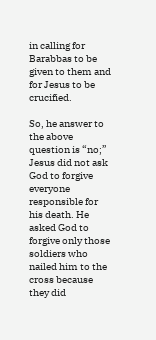in calling for Barabbas to be given to them and for Jesus to be crucified.

So, he answer to the above question is “no;” Jesus did not ask God to forgive everyone responsible for his death. He asked God to forgive only those soldiers who nailed him to the cross because they did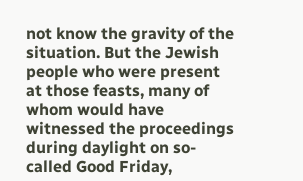not know the gravity of the situation. But the Jewish people who were present at those feasts, many of whom would have witnessed the proceedings during daylight on so-called Good Friday,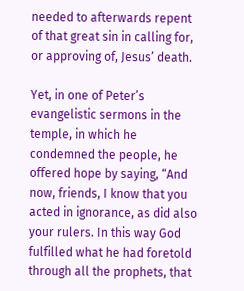needed to afterwards repent of that great sin in calling for, or approving of, Jesus’ death.

Yet, in one of Peter’s evangelistic sermons in the temple, in which he condemned the people, he offered hope by saying, “And now, friends, I know that you acted in ignorance, as did also your rulers. In this way God fulfilled what he had foretold through all the prophets, that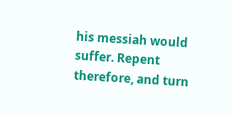his messiah would suffer. Repent therefore, and turn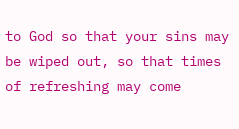to God so that your sins may be wiped out, so that times of refreshing may come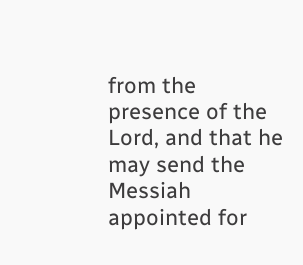from the presence of the Lord, and that he may send the Messiah appointed for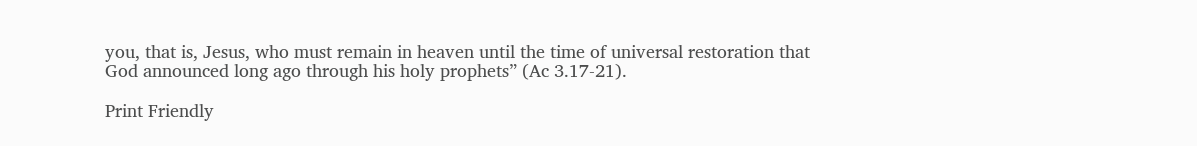you, that is, Jesus, who must remain in heaven until the time of universal restoration that God announced long ago through his holy prophets” (Ac 3.17-21).

Print Friendly